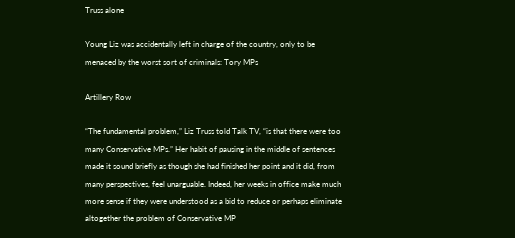Truss alone

Young Liz was accidentally left in charge of the country, only to be menaced by the worst sort of criminals: Tory MPs

Artillery Row

“The fundamental problem,” Liz Truss told Talk TV, “is that there were too many Conservative MPs.” Her habit of pausing in the middle of sentences made it sound briefly as though she had finished her point and it did, from many perspectives, feel unarguable. Indeed, her weeks in office make much more sense if they were understood as a bid to reduce or perhaps eliminate altogether the problem of Conservative MP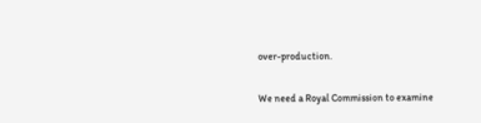over-production.

We need a Royal Commission to examine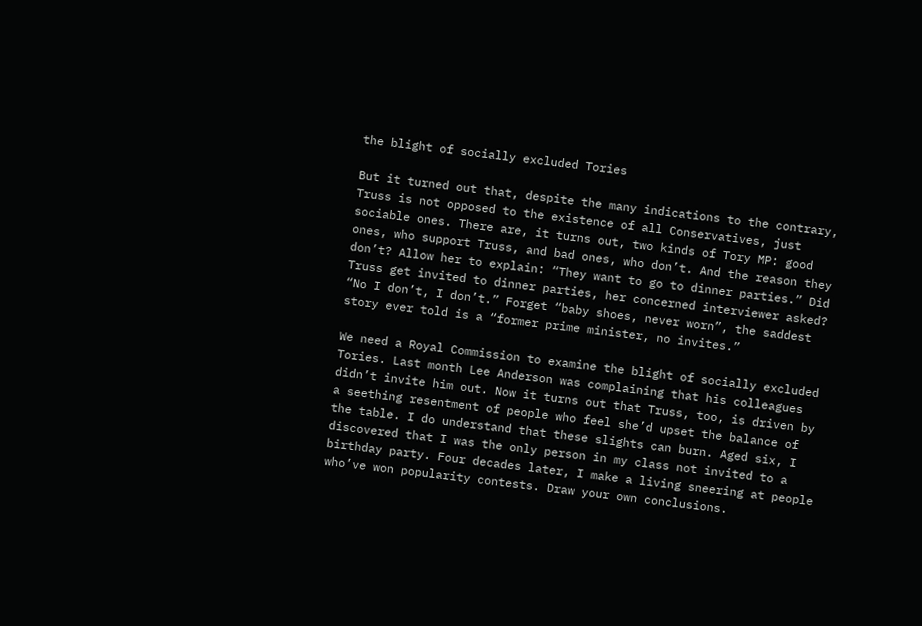the blight of socially excluded Tories

But it turned out that, despite the many indications to the contrary, Truss is not opposed to the existence of all Conservatives, just sociable ones. There are, it turns out, two kinds of Tory MP: good ones, who support Truss, and bad ones, who don’t. And the reason they don’t? Allow her to explain: “They want to go to dinner parties.” Did Truss get invited to dinner parties, her concerned interviewer asked? “No I don’t, I don’t.” Forget “baby shoes, never worn”, the saddest story ever told is a “former prime minister, no invites.”

We need a Royal Commission to examine the blight of socially excluded Tories. Last month Lee Anderson was complaining that his colleagues didn’t invite him out. Now it turns out that Truss, too, is driven by a seething resentment of people who feel she’d upset the balance of the table. I do understand that these slights can burn. Aged six, I discovered that I was the only person in my class not invited to a birthday party. Four decades later, I make a living sneering at people who’ve won popularity contests. Draw your own conclusions.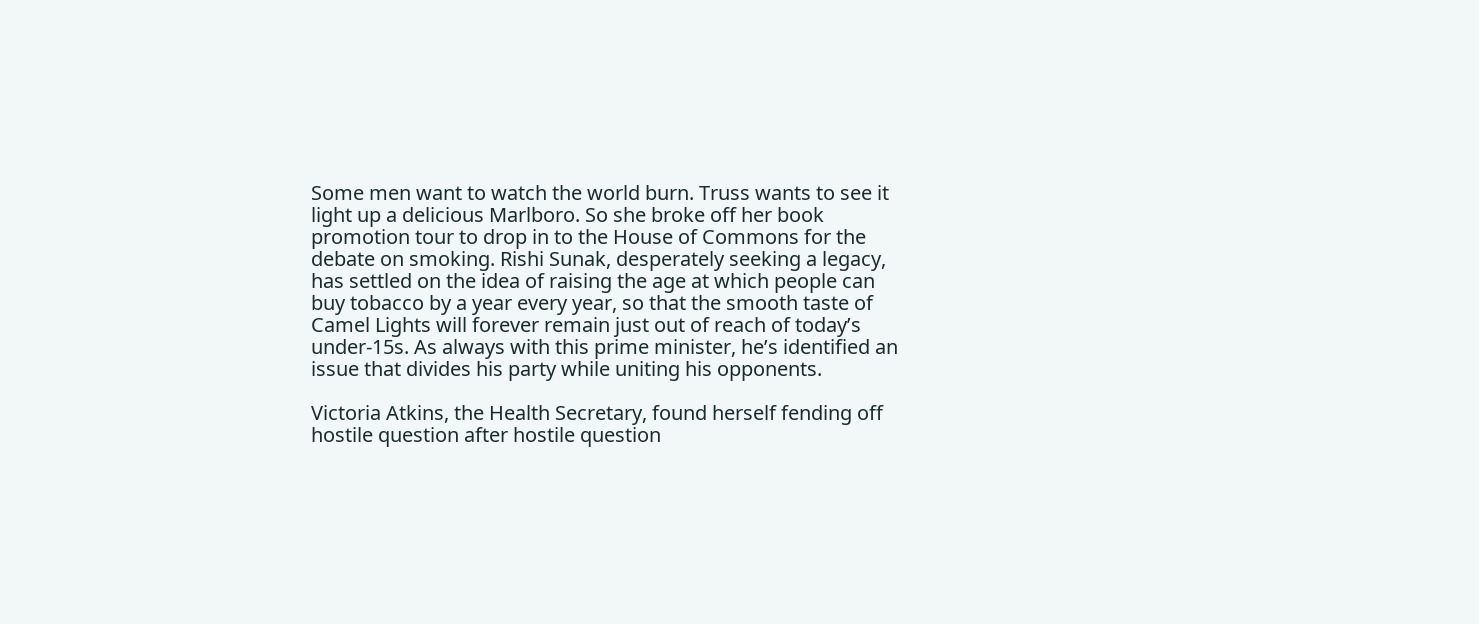Some men want to watch the world burn. Truss wants to see it light up a delicious Marlboro. So she broke off her book promotion tour to drop in to the House of Commons for the debate on smoking. Rishi Sunak, desperately seeking a legacy, has settled on the idea of raising the age at which people can buy tobacco by a year every year, so that the smooth taste of Camel Lights will forever remain just out of reach of today’s under-15s. As always with this prime minister, he’s identified an issue that divides his party while uniting his opponents.

Victoria Atkins, the Health Secretary, found herself fending off hostile question after hostile question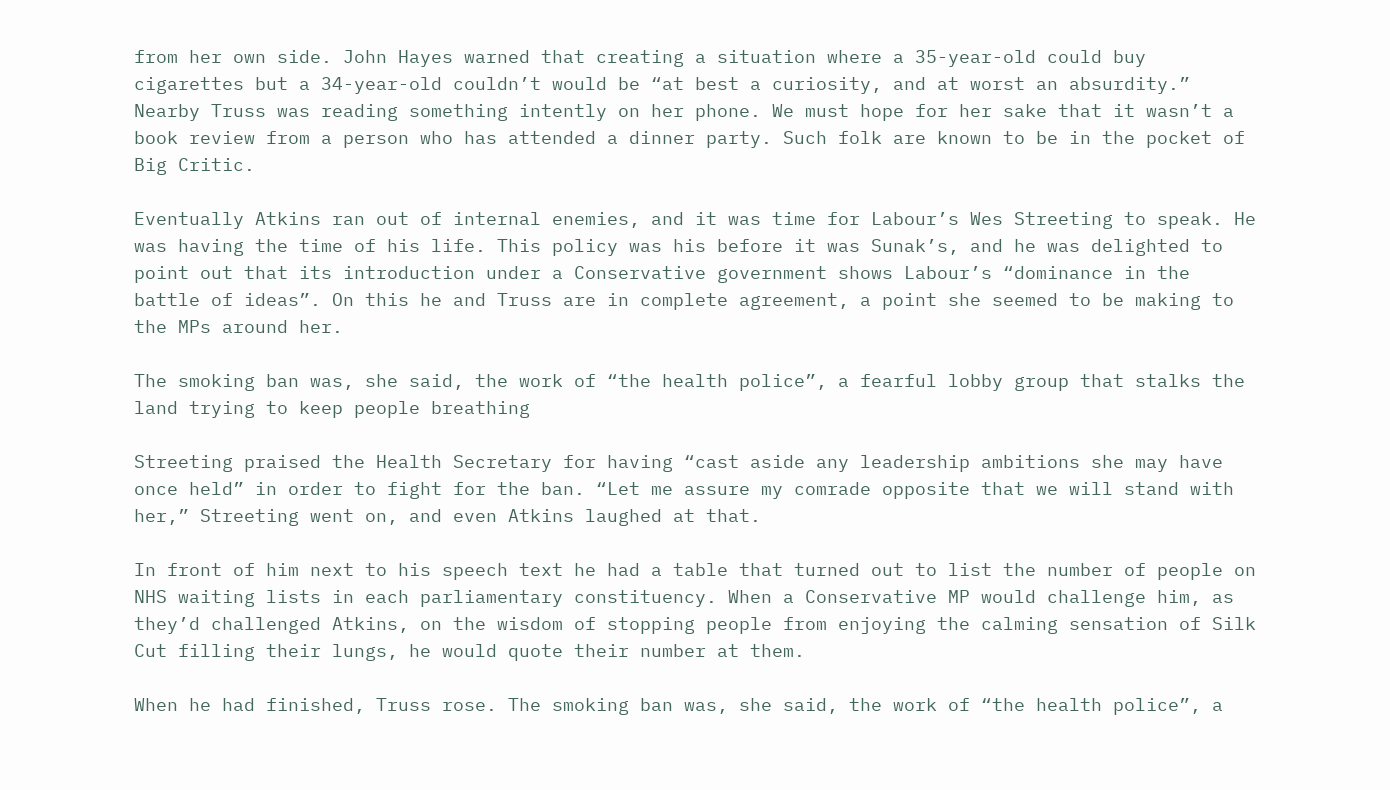from her own side. John Hayes warned that creating a situation where a 35-year-old could buy cigarettes but a 34-year-old couldn’t would be “at best a curiosity, and at worst an absurdity.” Nearby Truss was reading something intently on her phone. We must hope for her sake that it wasn’t a book review from a person who has attended a dinner party. Such folk are known to be in the pocket of Big Critic.

Eventually Atkins ran out of internal enemies, and it was time for Labour’s Wes Streeting to speak. He was having the time of his life. This policy was his before it was Sunak’s, and he was delighted to point out that its introduction under a Conservative government shows Labour’s “dominance in the battle of ideas”. On this he and Truss are in complete agreement, a point she seemed to be making to the MPs around her.

The smoking ban was, she said, the work of “the health police”, a fearful lobby group that stalks the land trying to keep people breathing

Streeting praised the Health Secretary for having “cast aside any leadership ambitions she may have once held” in order to fight for the ban. “Let me assure my comrade opposite that we will stand with her,” Streeting went on, and even Atkins laughed at that.

In front of him next to his speech text he had a table that turned out to list the number of people on NHS waiting lists in each parliamentary constituency. When a Conservative MP would challenge him, as they’d challenged Atkins, on the wisdom of stopping people from enjoying the calming sensation of Silk Cut filling their lungs, he would quote their number at them.

When he had finished, Truss rose. The smoking ban was, she said, the work of “the health police”, a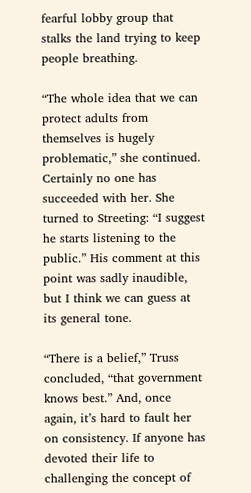fearful lobby group that stalks the land trying to keep people breathing.

“The whole idea that we can protect adults from themselves is hugely problematic,” she continued. Certainly no one has succeeded with her. She turned to Streeting: “I suggest he starts listening to the public.” His comment at this point was sadly inaudible, but I think we can guess at its general tone.

“There is a belief,” Truss concluded, “that government knows best.” And, once again, it’s hard to fault her on consistency. If anyone has devoted their life to challenging the concept of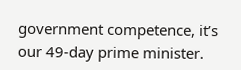government competence, it’s our 49-day prime minister.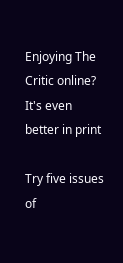Enjoying The Critic online? It's even better in print

Try five issues of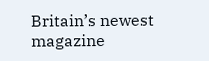Britain’s newest magazine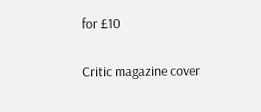for £10

Critic magazine cover